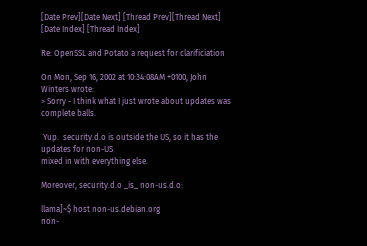[Date Prev][Date Next] [Thread Prev][Thread Next] [Date Index] [Thread Index]

Re: OpenSSL and Potato a request for clarificiation

On Mon, Sep 16, 2002 at 10:34:08AM +0100, John Winters wrote:
> Sorry - I think what I just wrote about updates was complete balls.

 Yup.  security.d.o is outside the US, so it has the updates for non-US
mixed in with everything else.

Moreover, security.d.o _is_ non-us.d.o:

llama]~$ host non-us.debian.org
non-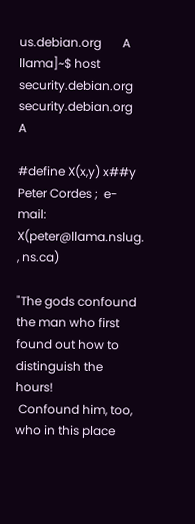us.debian.org       A
llama]~$ host security.debian.org
security.debian.org     A

#define X(x,y) x##y
Peter Cordes ;  e-mail: X(peter@llama.nslug. , ns.ca)

"The gods confound the man who first found out how to distinguish the hours!
 Confound him, too, who in this place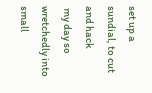set up a sundial, to cut and hack
 my day so wretchedly into small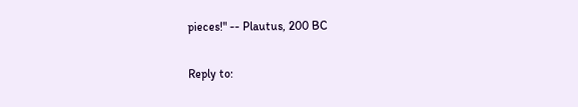pieces!" -- Plautus, 200 BC

Reply to: